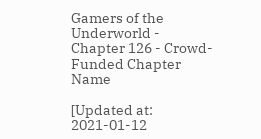Gamers of the Underworld - Chapter 126 - Crowd-Funded Chapter Name

[Updated at: 2021-01-12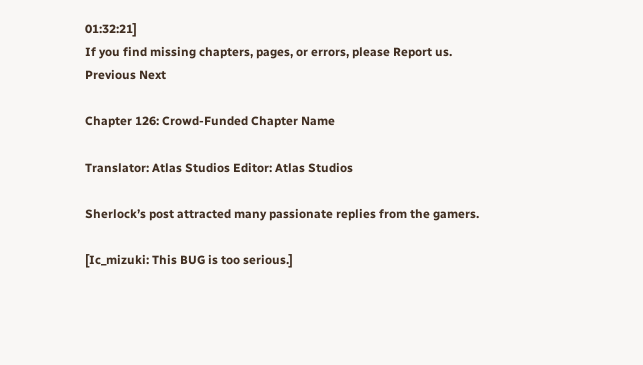01:32:21]
If you find missing chapters, pages, or errors, please Report us.
Previous Next

Chapter 126: Crowd-Funded Chapter Name

Translator: Atlas Studios Editor: Atlas Studios

Sherlock’s post attracted many passionate replies from the gamers.

[Ic_mizuki: This BUG is too serious.]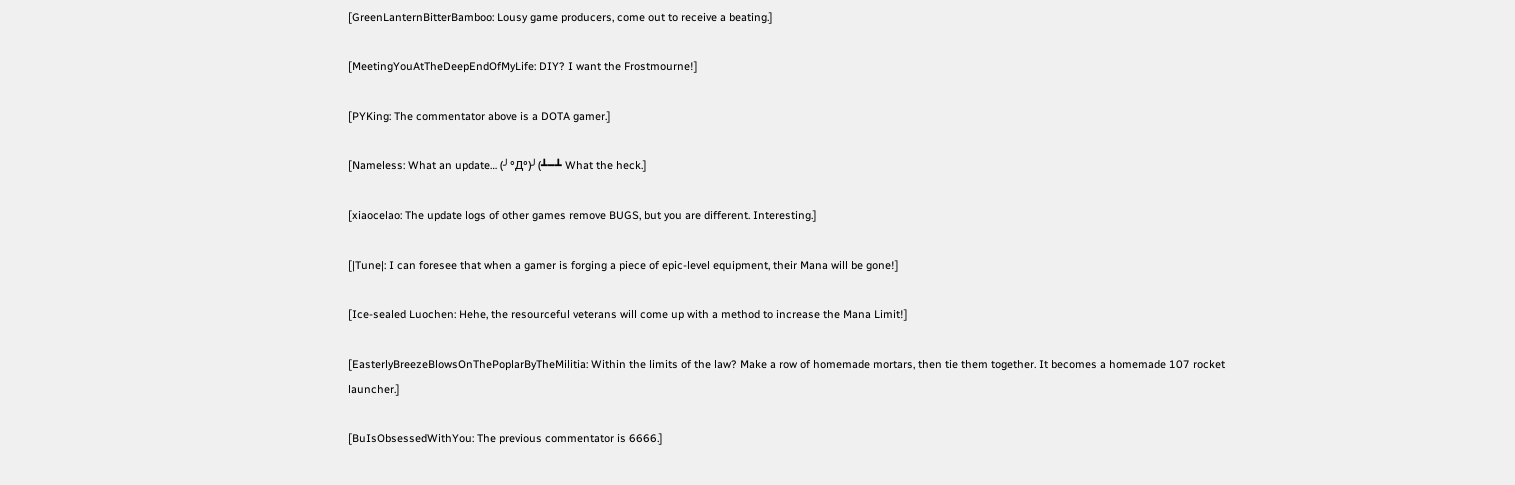[GreenLanternBitterBamboo: Lousy game producers, come out to receive a beating.]

[MeetingYouAtTheDeepEndOfMyLife: DIY? I want the Frostmourne!]

[PYKing: The commentator above is a DOTA gamer.]

[Nameless: What an update… (╯°Д°)╯(┻━┻ What the heck.]

[xiaocelao: The update logs of other games remove BUGS, but you are different. Interesting.]

[|Tune|: I can foresee that when a gamer is forging a piece of epic-level equipment, their Mana will be gone!]

[Ice-sealed Luochen: Hehe, the resourceful veterans will come up with a method to increase the Mana Limit!]

[EasterlyBreezeBlowsOnThePoplarByTheMilitia: Within the limits of the law? Make a row of homemade mortars, then tie them together. It becomes a homemade 107 rocket launcher.]

[BuIsObsessedWithYou: The previous commentator is 6666.]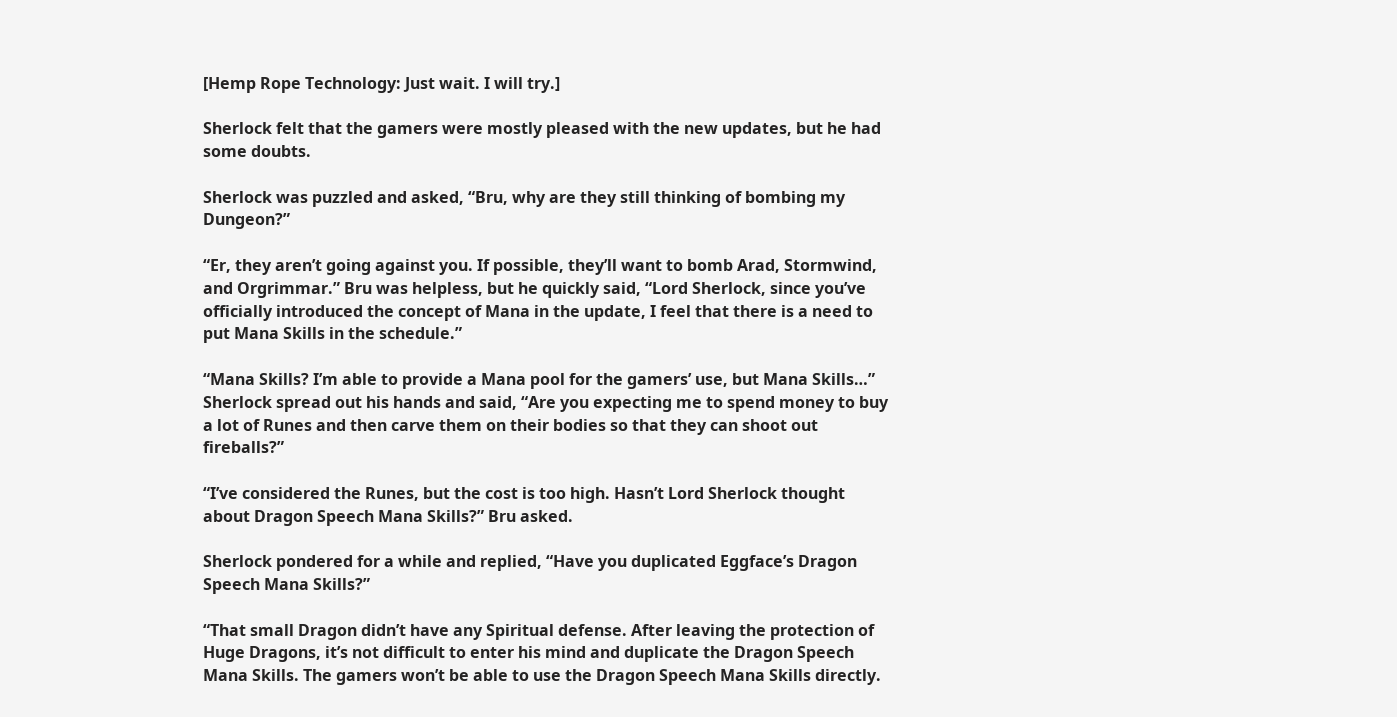[Hemp Rope Technology: Just wait. I will try.]

Sherlock felt that the gamers were mostly pleased with the new updates, but he had some doubts.

Sherlock was puzzled and asked, “Bru, why are they still thinking of bombing my Dungeon?”

“Er, they aren’t going against you. If possible, they’ll want to bomb Arad, Stormwind, and Orgrimmar.” Bru was helpless, but he quickly said, “Lord Sherlock, since you’ve officially introduced the concept of Mana in the update, I feel that there is a need to put Mana Skills in the schedule.”

“Mana Skills? I’m able to provide a Mana pool for the gamers’ use, but Mana Skills…” Sherlock spread out his hands and said, “Are you expecting me to spend money to buy a lot of Runes and then carve them on their bodies so that they can shoot out fireballs?”

“I’ve considered the Runes, but the cost is too high. Hasn’t Lord Sherlock thought about Dragon Speech Mana Skills?” Bru asked.

Sherlock pondered for a while and replied, “Have you duplicated Eggface’s Dragon Speech Mana Skills?”

“That small Dragon didn’t have any Spiritual defense. After leaving the protection of Huge Dragons, it’s not difficult to enter his mind and duplicate the Dragon Speech Mana Skills. The gamers won’t be able to use the Dragon Speech Mana Skills directly.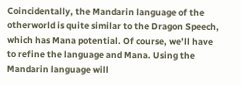Coincidentally, the Mandarin language of the otherworld is quite similar to the Dragon Speech, which has Mana potential. Of course, we’ll have to refine the language and Mana. Using the Mandarin language will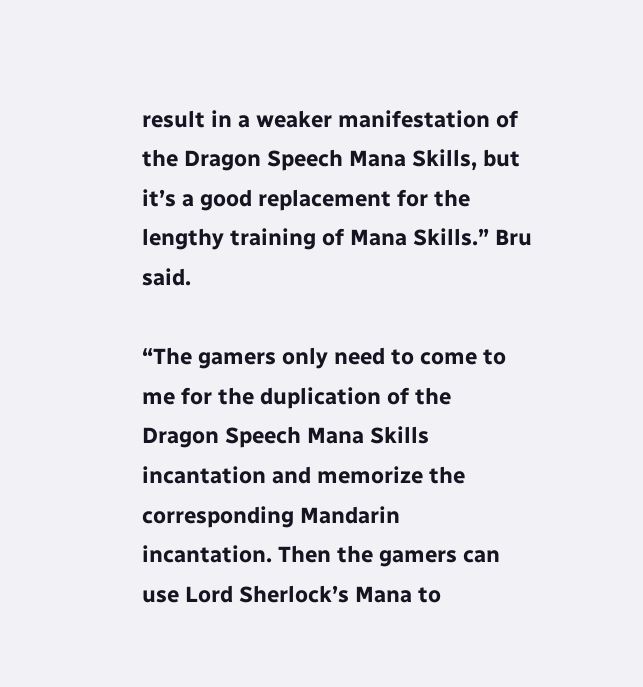result in a weaker manifestation of the Dragon Speech Mana Skills, but it’s a good replacement for the lengthy training of Mana Skills.” Bru said.

“The gamers only need to come to me for the duplication of the Dragon Speech Mana Skills incantation and memorize the corresponding Mandarin incantation. Then the gamers can use Lord Sherlock’s Mana to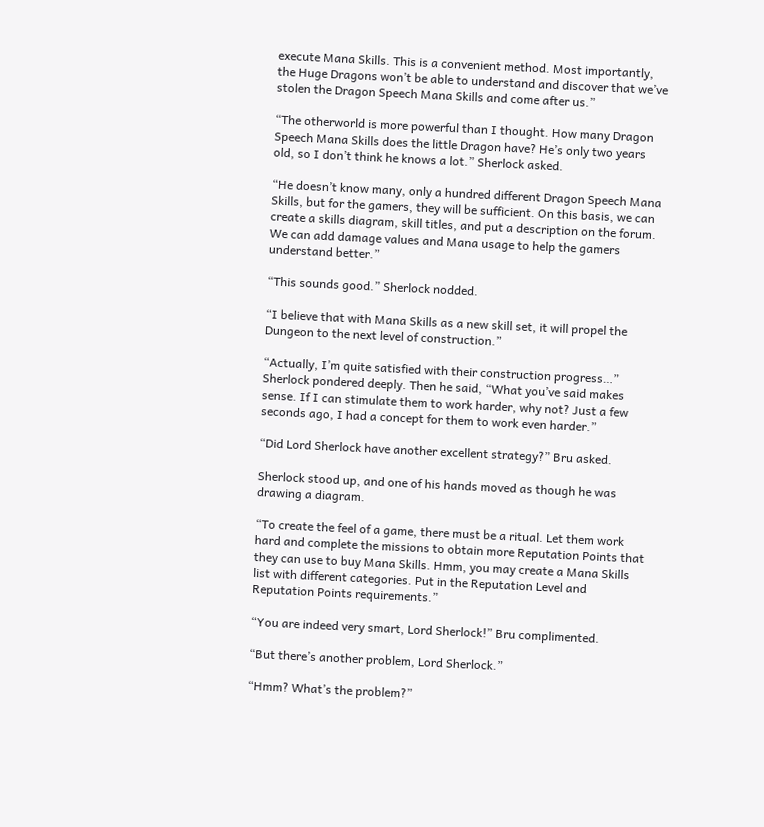execute Mana Skills. This is a convenient method. Most importantly, the Huge Dragons won’t be able to understand and discover that we’ve stolen the Dragon Speech Mana Skills and come after us.”

“The otherworld is more powerful than I thought. How many Dragon Speech Mana Skills does the little Dragon have? He’s only two years old, so I don’t think he knows a lot.” Sherlock asked.

“He doesn’t know many, only a hundred different Dragon Speech Mana Skills, but for the gamers, they will be sufficient. On this basis, we can create a skills diagram, skill titles, and put a description on the forum. We can add damage values and Mana usage to help the gamers understand better.”

“This sounds good.” Sherlock nodded.

“I believe that with Mana Skills as a new skill set, it will propel the Dungeon to the next level of construction.”

“Actually, I’m quite satisfied with their construction progress…” Sherlock pondered deeply. Then he said, “What you’ve said makes sense. If I can stimulate them to work harder, why not? Just a few seconds ago, I had a concept for them to work even harder.”

“Did Lord Sherlock have another excellent strategy?” Bru asked.

Sherlock stood up, and one of his hands moved as though he was drawing a diagram.

“To create the feel of a game, there must be a ritual. Let them work hard and complete the missions to obtain more Reputation Points that they can use to buy Mana Skills. Hmm, you may create a Mana Skills list with different categories. Put in the Reputation Level and Reputation Points requirements.”

“You are indeed very smart, Lord Sherlock!” Bru complimented.

“But there’s another problem, Lord Sherlock.”

“Hmm? What’s the problem?”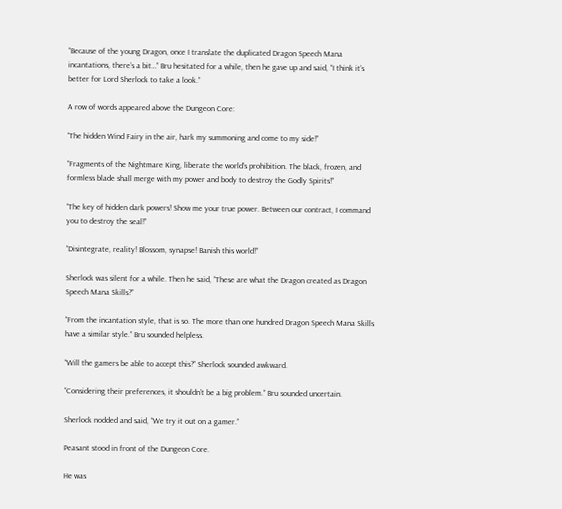“Because of the young Dragon, once I translate the duplicated Dragon Speech Mana incantations, there’s a bit…” Bru hesitated for a while, then he gave up and said, “I think it’s better for Lord Sherlock to take a look.”

A row of words appeared above the Dungeon Core:

“The hidden Wind Fairy in the air, hark my summoning and come to my side!”

“Fragments of the Nightmare King, liberate the world’s prohibition. The black, frozen, and formless blade shall merge with my power and body to destroy the Godly Spirits!”

“The key of hidden dark powers! Show me your true power. Between our contract, I command you to destroy the seal!”

“Disintegrate, reality! Blossom, synapse! Banish this world!”

Sherlock was silent for a while. Then he said, “These are what the Dragon created as Dragon Speech Mana Skills?”

“From the incantation style, that is so. The more than one hundred Dragon Speech Mana Skills have a similar style.” Bru sounded helpless.

“Will the gamers be able to accept this?” Sherlock sounded awkward.

“Considering their preferences, it shouldn’t be a big problem.” Bru sounded uncertain.

Sherlock nodded and said, “We try it out on a gamer.”

Peasant stood in front of the Dungeon Core.

He was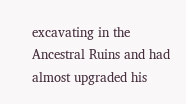excavating in the Ancestral Ruins and had almost upgraded his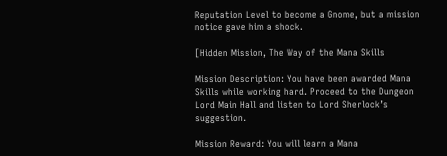Reputation Level to become a Gnome, but a mission notice gave him a shock.

[Hidden Mission, The Way of the Mana Skills

Mission Description: You have been awarded Mana Skills while working hard. Proceed to the Dungeon Lord Main Hall and listen to Lord Sherlock’s suggestion.

Mission Reward: You will learn a Mana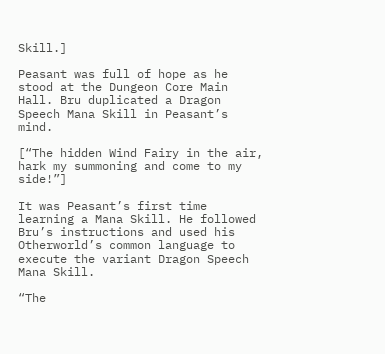Skill.]

Peasant was full of hope as he stood at the Dungeon Core Main Hall. Bru duplicated a Dragon Speech Mana Skill in Peasant’s mind.

[“The hidden Wind Fairy in the air, hark my summoning and come to my side!”]

It was Peasant’s first time learning a Mana Skill. He followed Bru’s instructions and used his Otherworld’s common language to execute the variant Dragon Speech Mana Skill.

“The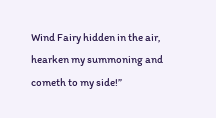Wind Fairy hidden in the air, hearken my summoning and cometh to my side!”